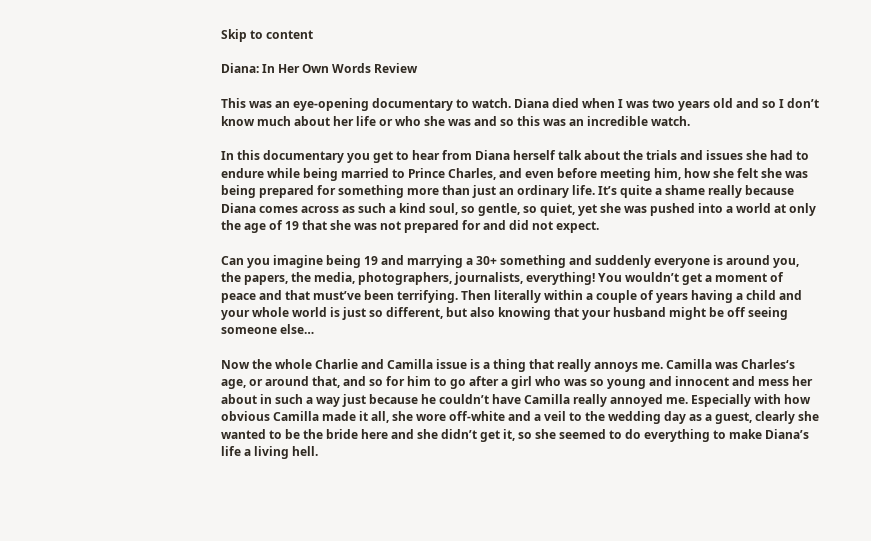Skip to content

Diana: In Her Own Words Review

This was an eye-opening documentary to watch. Diana died when I was two years old and so I don’t know much about her life or who she was and so this was an incredible watch.

In this documentary you get to hear from Diana herself talk about the trials and issues she had to endure while being married to Prince Charles, and even before meeting him, how she felt she was being prepared for something more than just an ordinary life. It’s quite a shame really because Diana comes across as such a kind soul, so gentle, so quiet, yet she was pushed into a world at only the age of 19 that she was not prepared for and did not expect.

Can you imagine being 19 and marrying a 30+ something and suddenly everyone is around you, the papers, the media, photographers, journalists, everything! You wouldn’t get a moment of peace and that must’ve been terrifying. Then literally within a couple of years having a child and your whole world is just so different, but also knowing that your husband might be off seeing someone else…

Now the whole Charlie and Camilla issue is a thing that really annoys me. Camilla was Charles‘s age, or around that, and so for him to go after a girl who was so young and innocent and mess her about in such a way just because he couldn’t have Camilla really annoyed me. Especially with how obvious Camilla made it all, she wore off-white and a veil to the wedding day as a guest, clearly she wanted to be the bride here and she didn’t get it, so she seemed to do everything to make Diana’s life a living hell.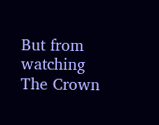But from watching The Crown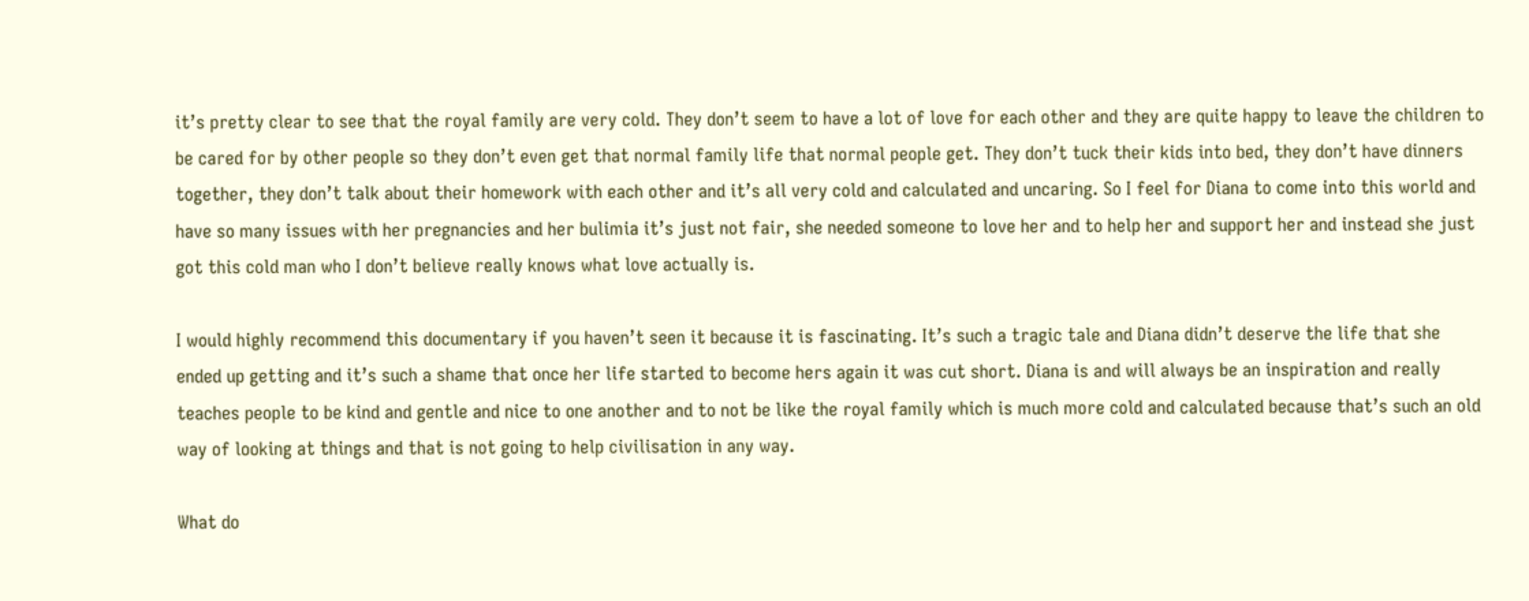it’s pretty clear to see that the royal family are very cold. They don’t seem to have a lot of love for each other and they are quite happy to leave the children to be cared for by other people so they don’t even get that normal family life that normal people get. They don’t tuck their kids into bed, they don’t have dinners together, they don’t talk about their homework with each other and it’s all very cold and calculated and uncaring. So I feel for Diana to come into this world and have so many issues with her pregnancies and her bulimia it’s just not fair, she needed someone to love her and to help her and support her and instead she just got this cold man who I don’t believe really knows what love actually is.

I would highly recommend this documentary if you haven’t seen it because it is fascinating. It’s such a tragic tale and Diana didn’t deserve the life that she ended up getting and it’s such a shame that once her life started to become hers again it was cut short. Diana is and will always be an inspiration and really teaches people to be kind and gentle and nice to one another and to not be like the royal family which is much more cold and calculated because that’s such an old way of looking at things and that is not going to help civilisation in any way.

What do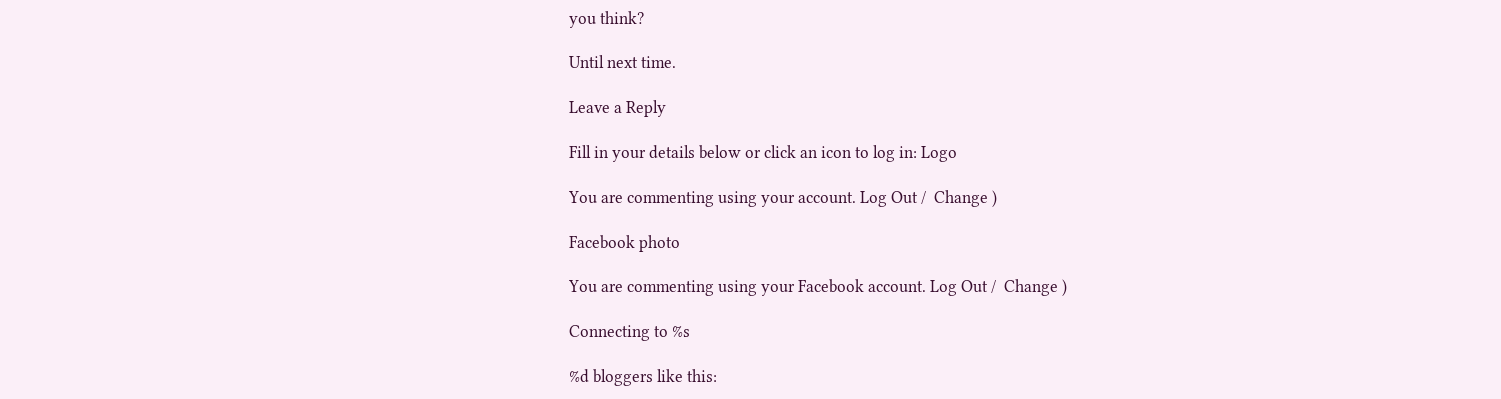you think?

Until next time.

Leave a Reply

Fill in your details below or click an icon to log in: Logo

You are commenting using your account. Log Out /  Change )

Facebook photo

You are commenting using your Facebook account. Log Out /  Change )

Connecting to %s

%d bloggers like this: